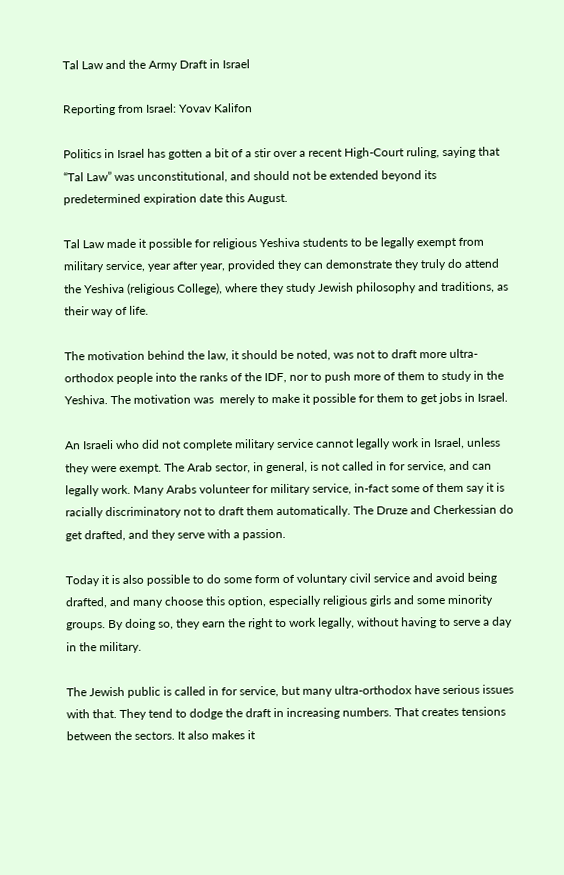Tal Law and the Army Draft in Israel

Reporting from Israel: Yovav Kalifon

Politics in Israel has gotten a bit of a stir over a recent High-Court ruling, saying that “Tal Law” was unconstitutional, and should not be extended beyond its predetermined expiration date this August.

Tal Law made it possible for religious Yeshiva students to be legally exempt from military service, year after year, provided they can demonstrate they truly do attend the Yeshiva (religious College), where they study Jewish philosophy and traditions, as their way of life.

The motivation behind the law, it should be noted, was not to draft more ultra-orthodox people into the ranks of the IDF, nor to push more of them to study in the Yeshiva. The motivation was  merely to make it possible for them to get jobs in Israel.

An Israeli who did not complete military service cannot legally work in Israel, unless they were exempt. The Arab sector, in general, is not called in for service, and can legally work. Many Arabs volunteer for military service, in-fact some of them say it is racially discriminatory not to draft them automatically. The Druze and Cherkessian do get drafted, and they serve with a passion.

Today it is also possible to do some form of voluntary civil service and avoid being drafted, and many choose this option, especially religious girls and some minority groups. By doing so, they earn the right to work legally, without having to serve a day in the military.

The Jewish public is called in for service, but many ultra-orthodox have serious issues with that. They tend to dodge the draft in increasing numbers. That creates tensions between the sectors. It also makes it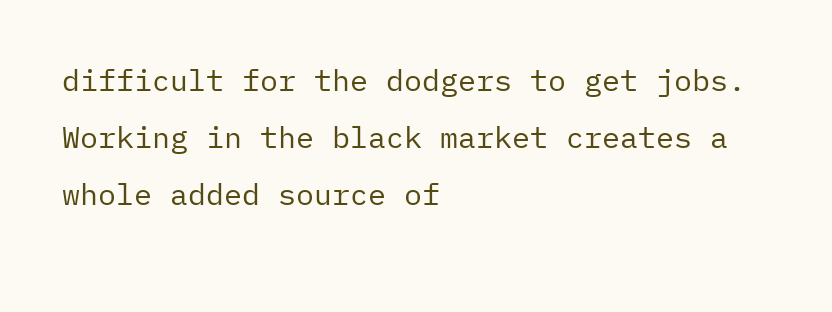difficult for the dodgers to get jobs. Working in the black market creates a whole added source of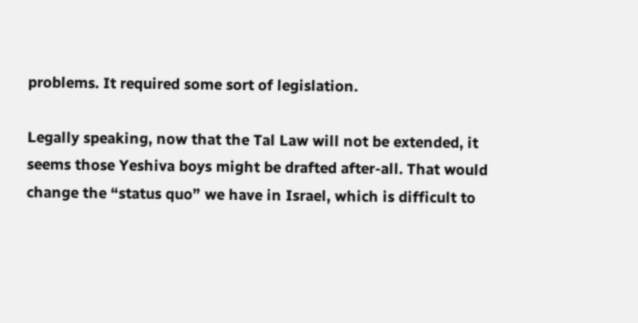problems. It required some sort of legislation.

Legally speaking, now that the Tal Law will not be extended, it seems those Yeshiva boys might be drafted after-all. That would change the “status quo” we have in Israel, which is difficult to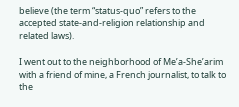believe (the term “status-quo” refers to the accepted state-and-religion relationship and related laws).

I went out to the neighborhood of Me’a-She’arim with a friend of mine, a French journalist, to talk to the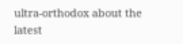ultra-orthodox about the latest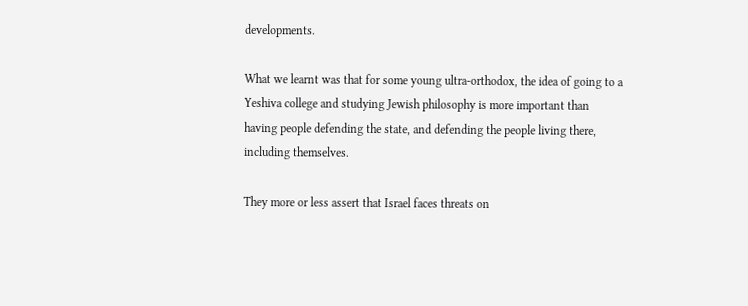developments.

What we learnt was that for some young ultra-orthodox, the idea of going to a Yeshiva college and studying Jewish philosophy is more important than having people defending the state, and defending the people living there, including themselves.

They more or less assert that Israel faces threats on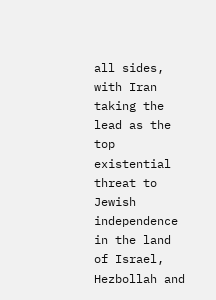all sides, with Iran taking the lead as the top existential threat to Jewish independence in the land of Israel, Hezbollah and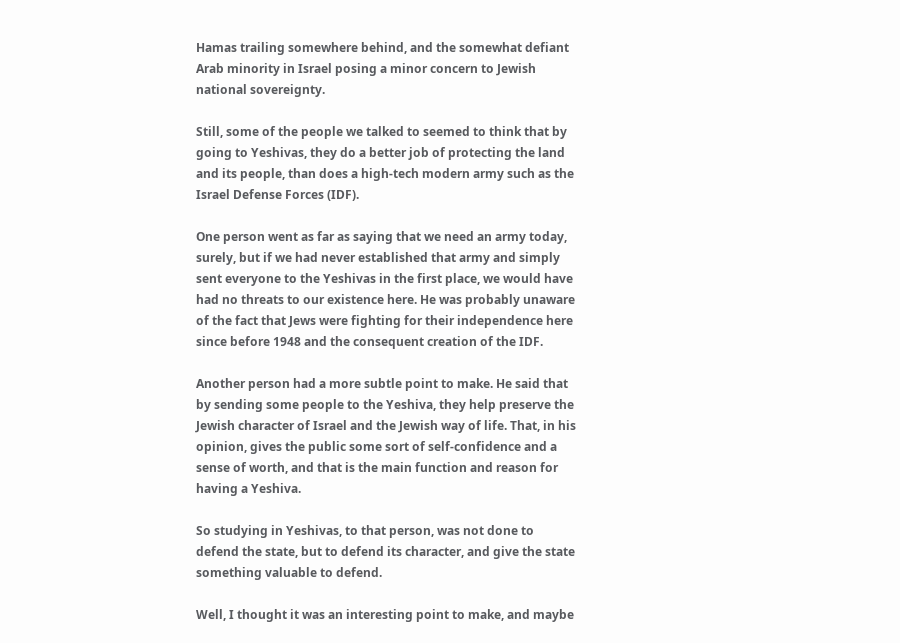Hamas trailing somewhere behind, and the somewhat defiant Arab minority in Israel posing a minor concern to Jewish national sovereignty.

Still, some of the people we talked to seemed to think that by going to Yeshivas, they do a better job of protecting the land and its people, than does a high-tech modern army such as the Israel Defense Forces (IDF).

One person went as far as saying that we need an army today, surely, but if we had never established that army and simply sent everyone to the Yeshivas in the first place, we would have had no threats to our existence here. He was probably unaware of the fact that Jews were fighting for their independence here since before 1948 and the consequent creation of the IDF.

Another person had a more subtle point to make. He said that by sending some people to the Yeshiva, they help preserve the Jewish character of Israel and the Jewish way of life. That, in his opinion, gives the public some sort of self-confidence and a sense of worth, and that is the main function and reason for having a Yeshiva.

So studying in Yeshivas, to that person, was not done to defend the state, but to defend its character, and give the state something valuable to defend.

Well, I thought it was an interesting point to make, and maybe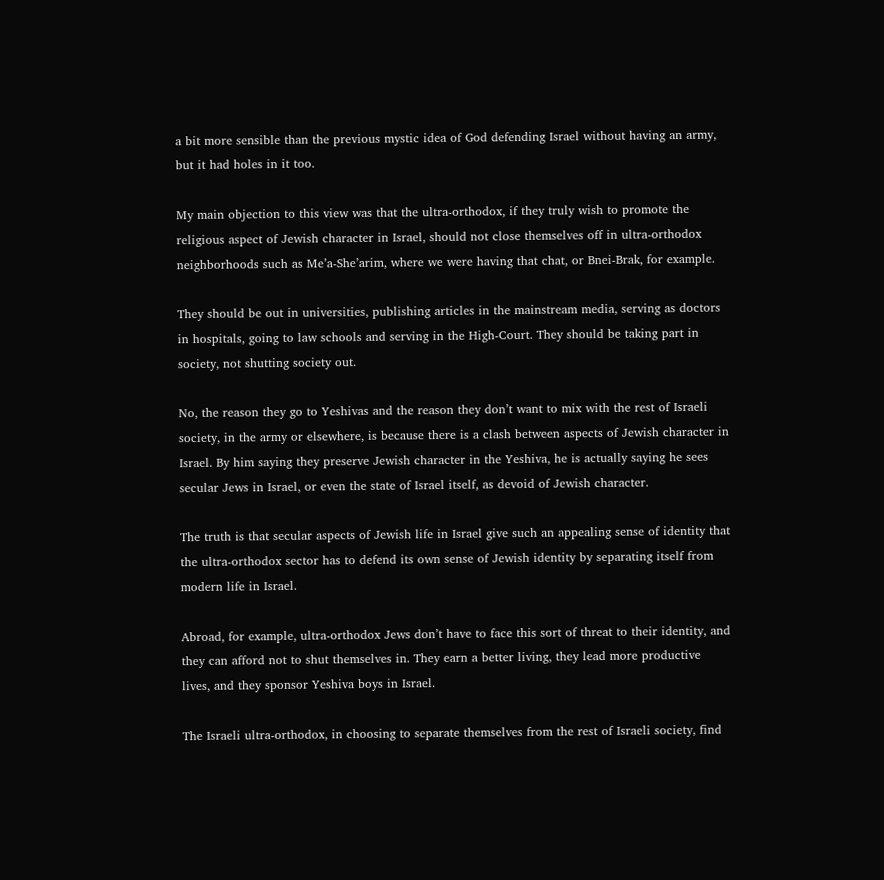a bit more sensible than the previous mystic idea of God defending Israel without having an army, but it had holes in it too.

My main objection to this view was that the ultra-orthodox, if they truly wish to promote the religious aspect of Jewish character in Israel, should not close themselves off in ultra-orthodox neighborhoods such as Me’a-She’arim, where we were having that chat, or Bnei-Brak, for example.

They should be out in universities, publishing articles in the mainstream media, serving as doctors in hospitals, going to law schools and serving in the High-Court. They should be taking part in society, not shutting society out.

No, the reason they go to Yeshivas and the reason they don’t want to mix with the rest of Israeli society, in the army or elsewhere, is because there is a clash between aspects of Jewish character in Israel. By him saying they preserve Jewish character in the Yeshiva, he is actually saying he sees secular Jews in Israel, or even the state of Israel itself, as devoid of Jewish character.

The truth is that secular aspects of Jewish life in Israel give such an appealing sense of identity that the ultra-orthodox sector has to defend its own sense of Jewish identity by separating itself from modern life in Israel.

Abroad, for example, ultra-orthodox Jews don’t have to face this sort of threat to their identity, and they can afford not to shut themselves in. They earn a better living, they lead more productive lives, and they sponsor Yeshiva boys in Israel.

The Israeli ultra-orthodox, in choosing to separate themselves from the rest of Israeli society, find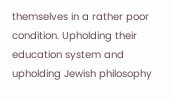themselves in a rather poor condition. Upholding their education system and upholding Jewish philosophy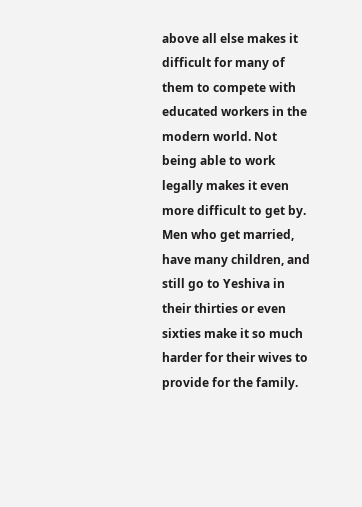above all else makes it difficult for many of them to compete with educated workers in the modern world. Not being able to work legally makes it even more difficult to get by. Men who get married, have many children, and still go to Yeshiva in their thirties or even sixties make it so much harder for their wives to provide for the family.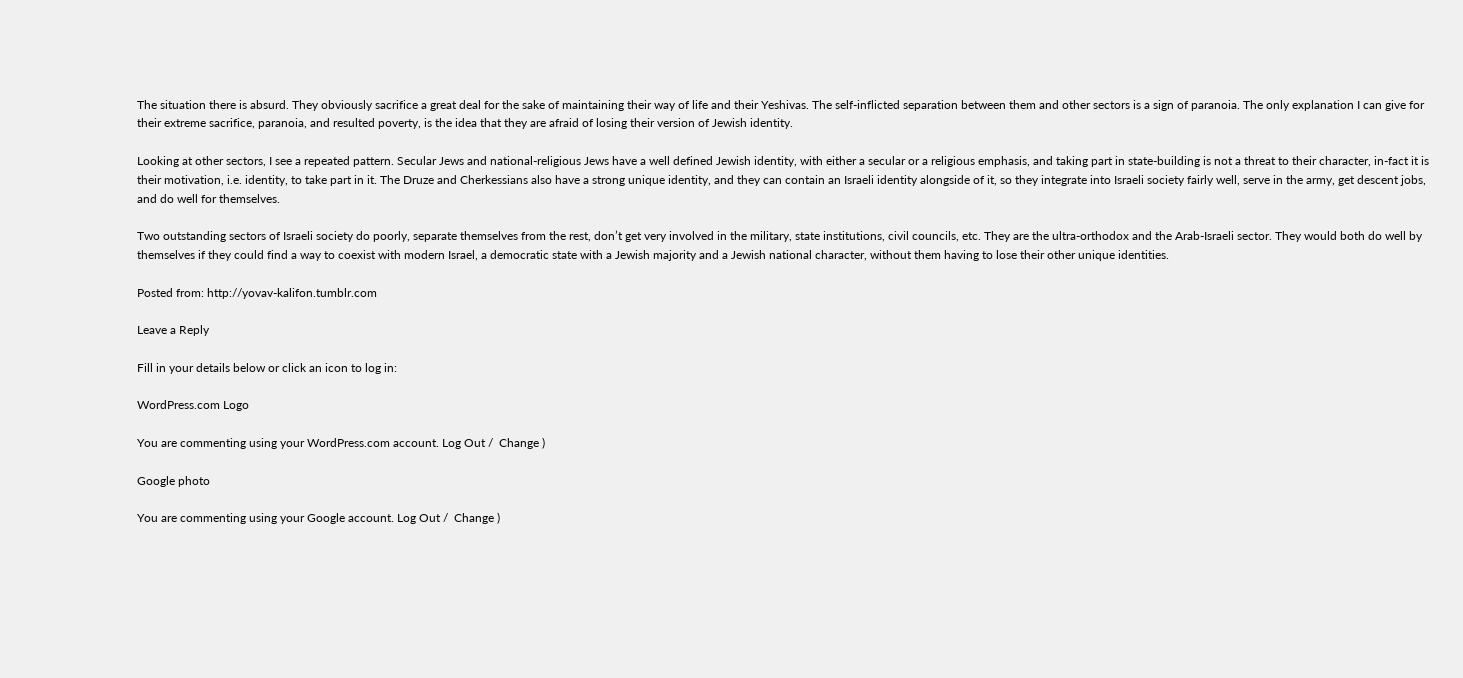The situation there is absurd. They obviously sacrifice a great deal for the sake of maintaining their way of life and their Yeshivas. The self-inflicted separation between them and other sectors is a sign of paranoia. The only explanation I can give for their extreme sacrifice, paranoia, and resulted poverty, is the idea that they are afraid of losing their version of Jewish identity.

Looking at other sectors, I see a repeated pattern. Secular Jews and national-religious Jews have a well defined Jewish identity, with either a secular or a religious emphasis, and taking part in state-building is not a threat to their character, in-fact it is their motivation, i.e. identity, to take part in it. The Druze and Cherkessians also have a strong unique identity, and they can contain an Israeli identity alongside of it, so they integrate into Israeli society fairly well, serve in the army, get descent jobs, and do well for themselves.

Two outstanding sectors of Israeli society do poorly, separate themselves from the rest, don’t get very involved in the military, state institutions, civil councils, etc. They are the ultra-orthodox and the Arab-Israeli sector. They would both do well by themselves if they could find a way to coexist with modern Israel, a democratic state with a Jewish majority and a Jewish national character, without them having to lose their other unique identities.

Posted from: http://yovav-kalifon.tumblr.com

Leave a Reply

Fill in your details below or click an icon to log in:

WordPress.com Logo

You are commenting using your WordPress.com account. Log Out /  Change )

Google photo

You are commenting using your Google account. Log Out /  Change )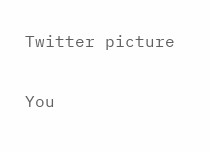Twitter picture

You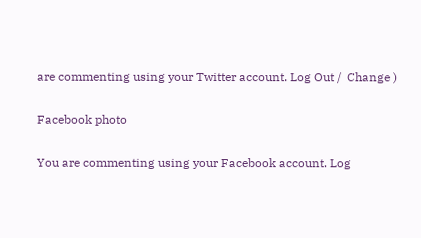are commenting using your Twitter account. Log Out /  Change )

Facebook photo

You are commenting using your Facebook account. Log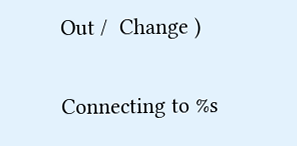Out /  Change )

Connecting to %s